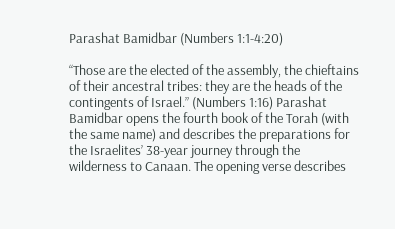Parashat Bamidbar (Numbers 1:1-4:20)

“Those are the elected of the assembly, the chieftains of their ancestral tribes: they are the heads of the contingents of Israel.” (Numbers 1:16) Parashat Bamidbar opens the fourth book of the Torah (with the same name) and describes the preparations for the Israelites’ 38-year journey through the wilderness to Canaan. The opening verse describes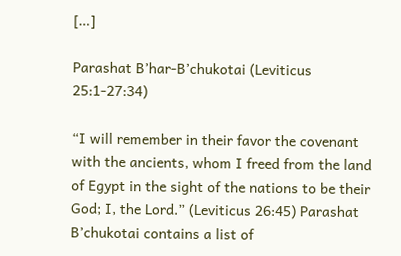[…]

Parashat B’har-B’chukotai (Leviticus 25:1-27:34)

“I will remember in their favor the covenant with the ancients, whom I freed from the land of Egypt in the sight of the nations to be their God; I, the Lord.” (Leviticus 26:45) Parashat B’chukotai contains a list of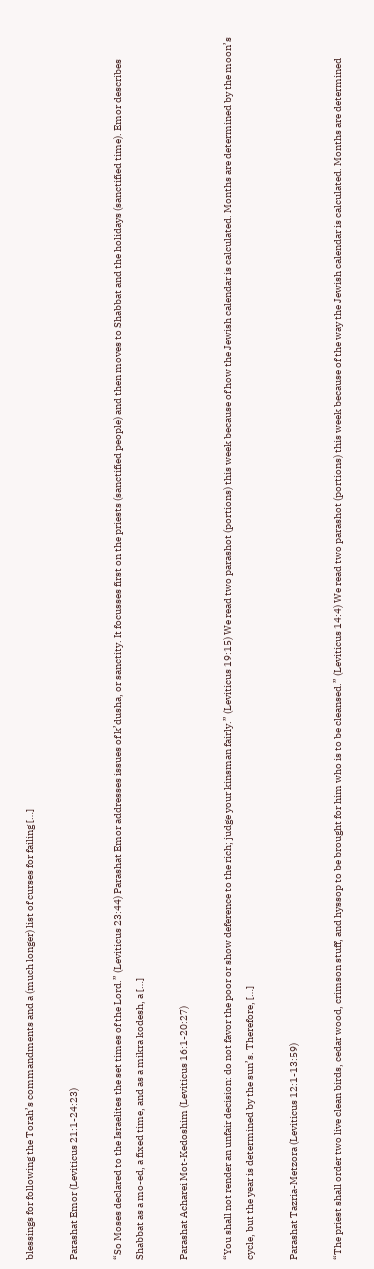blessings for following the Torah’s commandments and a (much longer) list of curses for failing […]

Parashat Emor (Leviticus 21:1-24:23)

“So Moses declared to the Israelites the set times of the Lord.” (Leviticus 23:44) Parashat Emor addresses issues of k’dusha, or sanctity. It focusses first on the priests (sanctified people) and then moves to Shabbat and the holidays (sanctified time). Emor describes Shabbat as a mo-ed, a fixed time, and as a mikra kodesh, a […]

Parashat Acharei Mot-Kedoshim (Leviticus 16:1-20:27)

“You shall not render an unfair decision: do not favor the poor or show deference to the rich; judge your kinsman fairly.” (Leviticus 19:15) We read two parashot (portions) this week because of how the Jewish calendar is calculated. Months are determined by the moon’s cycle, but the year is determined by the sun’s. Therefore, […]

Parashat Tazria-Metzora (Leviticus 12:1-13:59)

“The priest shall order two live clean birds, cedar wood, crimson stuff, and hyssop to be brought for him who is to be cleansed.” (Leviticus 14:4) We read two parashot (portions) this week because of the way the Jewish calendar is calculated. Months are determined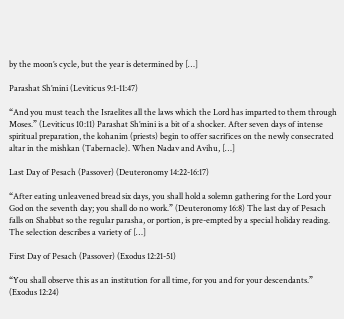by the moon’s cycle, but the year is determined by […]

Parashat Sh’mini (Leviticus 9:1-11:47)

“And you must teach the Israelites all the laws which the Lord has imparted to them through Moses.” (Leviticus 10:11) Parashat Sh’mini is a bit of a shocker. After seven days of intense spiritual preparation, the kohanim (priests) begin to offer sacrifices on the newly consecrated altar in the mishkan (Tabernacle). When Nadav and Avihu, […]

Last Day of Pesach (Passover) (Deuteronomy 14:22-16:17)

“After eating unleavened bread six days, you shall hold a solemn gathering for the Lord your God on the seventh day; you shall do no work.” (Deuteronomy 16:8) The last day of Pesach falls on Shabbat so the regular parasha, or portion, is pre-empted by a special holiday reading. The selection describes a variety of […]

First Day of Pesach (Passover) (Exodus 12:21-51)

“You shall observe this as an institution for all time, for you and for your descendants.” (Exodus 12:24)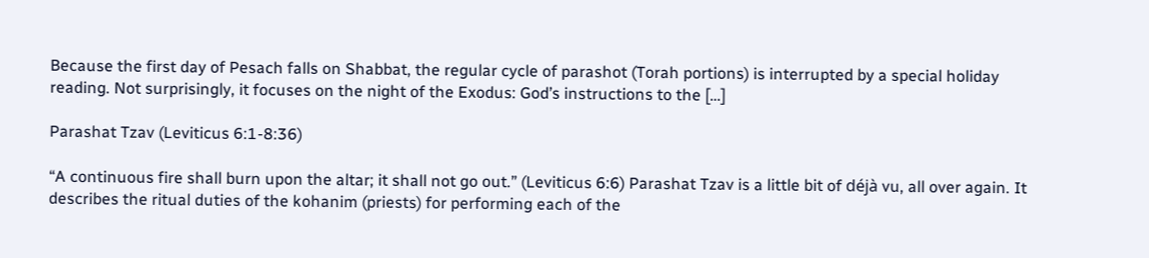Because the first day of Pesach falls on Shabbat, the regular cycle of parashot (Torah portions) is interrupted by a special holiday reading. Not surprisingly, it focuses on the night of the Exodus: God’s instructions to the […]

Parashat Tzav (Leviticus 6:1-8:36)

“A continuous fire shall burn upon the altar; it shall not go out.” (Leviticus 6:6) Parashat Tzav is a little bit of déjà vu, all over again. It describes the ritual duties of the kohanim (priests) for performing each of the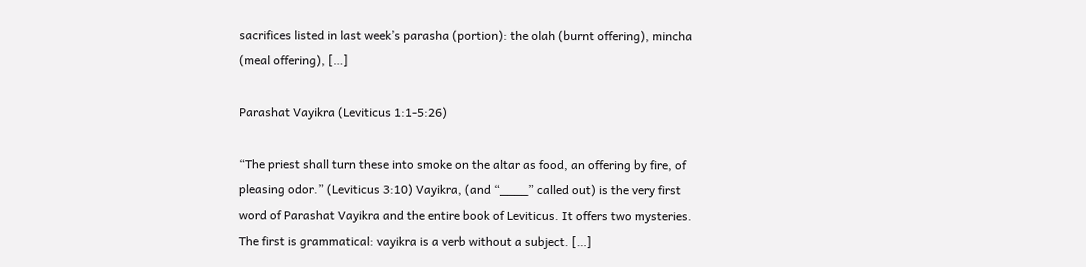sacrifices listed in last week’s parasha (portion): the olah (burnt offering), mincha (meal offering), […]

Parashat Vayikra (Leviticus 1:1-5:26)

“The priest shall turn these into smoke on the altar as food, an offering by fire, of pleasing odor.” (Leviticus 3:10) Vayikra, (and “____” called out) is the very first word of Parashat Vayikra and the entire book of Leviticus. It offers two mysteries. The first is grammatical: vayikra is a verb without a subject. […]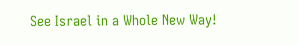See Israel in a Whole New Way!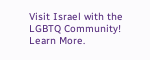Visit Israel with the LGBTQ Community! Learn More.